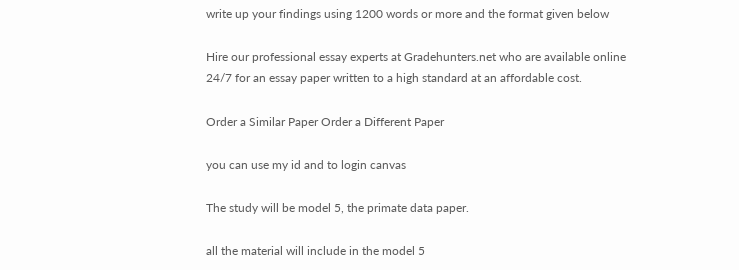write up your findings using 1200 words or more and the format given below

Hire our professional essay experts at Gradehunters.net who are available online 24/7 for an essay paper written to a high standard at an affordable cost.

Order a Similar Paper Order a Different Paper

you can use my id and to login canvas

The study will be model 5, the primate data paper.

all the material will include in the model 5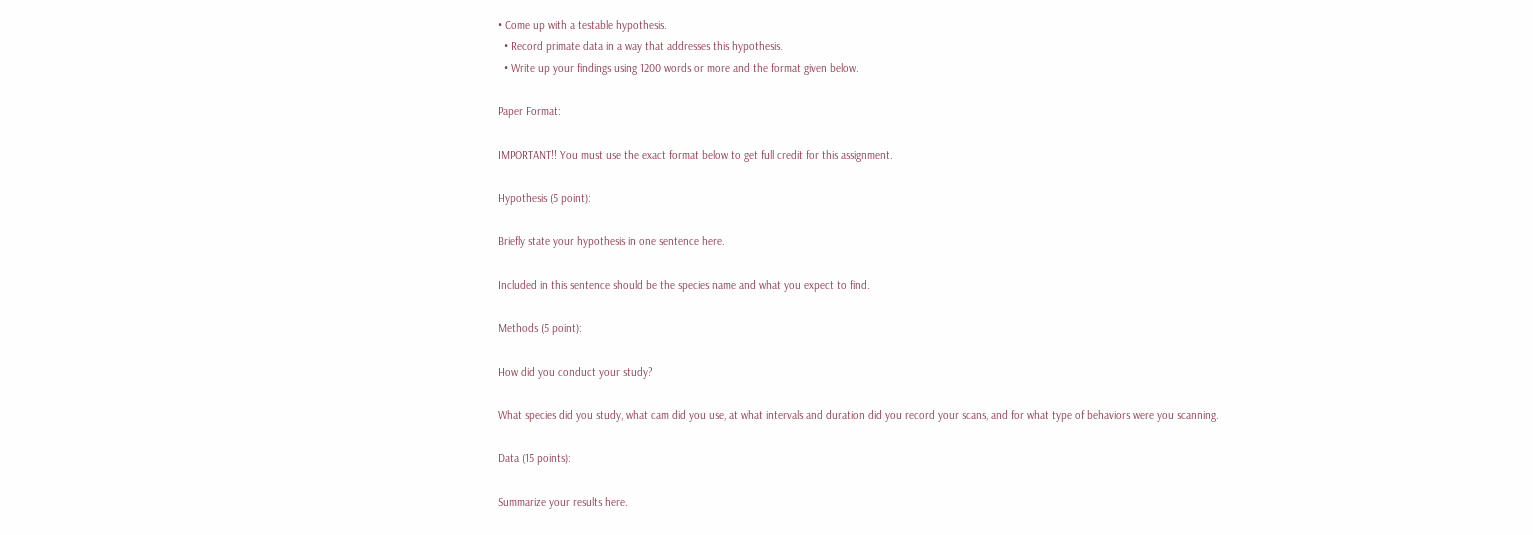• Come up with a testable hypothesis.
  • Record primate data in a way that addresses this hypothesis.
  • Write up your findings using 1200 words or more and the format given below.

Paper Format:

IMPORTANT!! You must use the exact format below to get full credit for this assignment.

Hypothesis (5 point):

Briefly state your hypothesis in one sentence here.

Included in this sentence should be the species name and what you expect to find.

Methods (5 point):

How did you conduct your study?

What species did you study, what cam did you use, at what intervals and duration did you record your scans, and for what type of behaviors were you scanning.

Data (15 points):

Summarize your results here.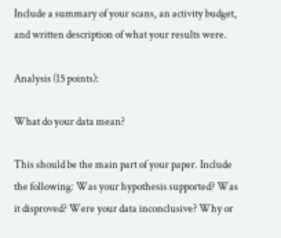Include a summary of your scans, an activity budget, and written description of what your results were.

Analysis (15 points):

What do your data mean?

This should be the main part of your paper. Include the following: Was your hypothesis supported? Was it disproved? Were your data inconclusive? Why or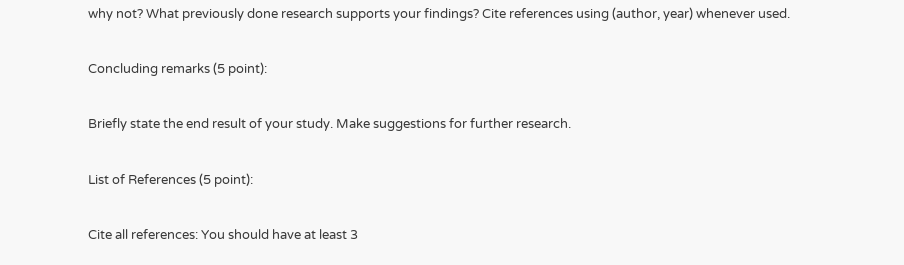why not? What previously done research supports your findings? Cite references using (author, year) whenever used.

Concluding remarks (5 point):

Briefly state the end result of your study. Make suggestions for further research.

List of References (5 point):

Cite all references: You should have at least 3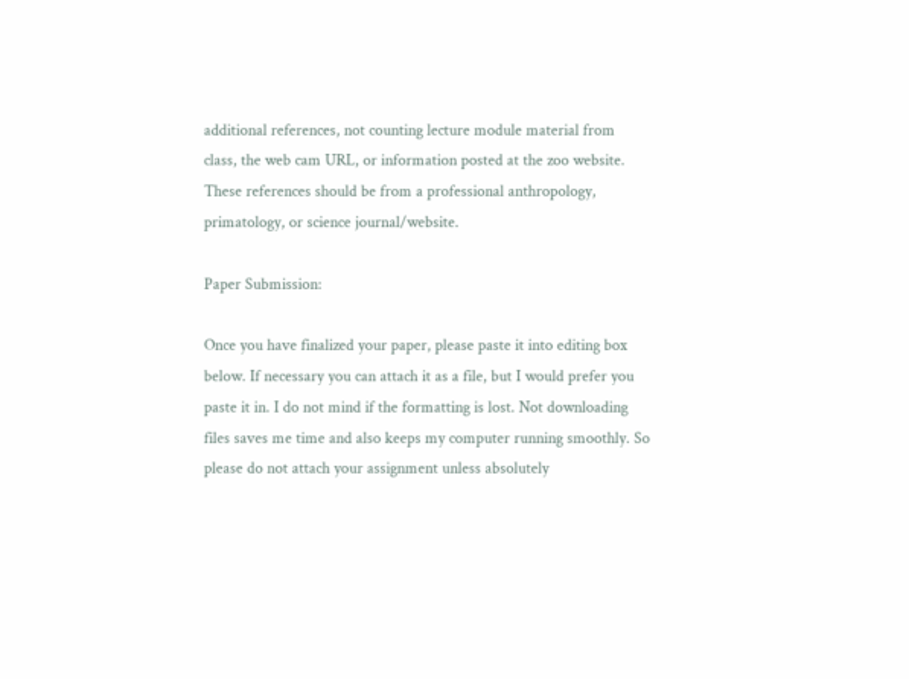additional references, not counting lecture module material from class, the web cam URL, or information posted at the zoo website. These references should be from a professional anthropology, primatology, or science journal/website.

Paper Submission:

Once you have finalized your paper, please paste it into editing box below. If necessary you can attach it as a file, but I would prefer you paste it in. I do not mind if the formatting is lost. Not downloading files saves me time and also keeps my computer running smoothly. So please do not attach your assignment unless absolutely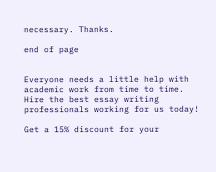necessary. Thanks.

end of page


Everyone needs a little help with academic work from time to time. Hire the best essay writing professionals working for us today!

Get a 15% discount for your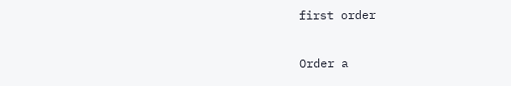first order

Order a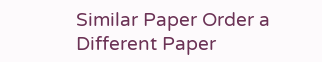Similar Paper Order a Different Paper